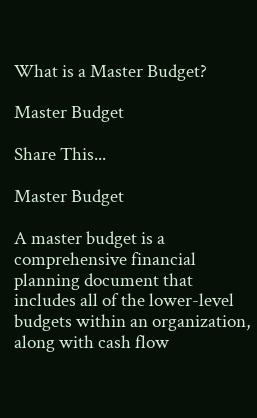What is a Master Budget?

Master Budget

Share This...

Master Budget

A master budget is a comprehensive financial planning document that includes all of the lower-level budgets within an organization, along with cash flow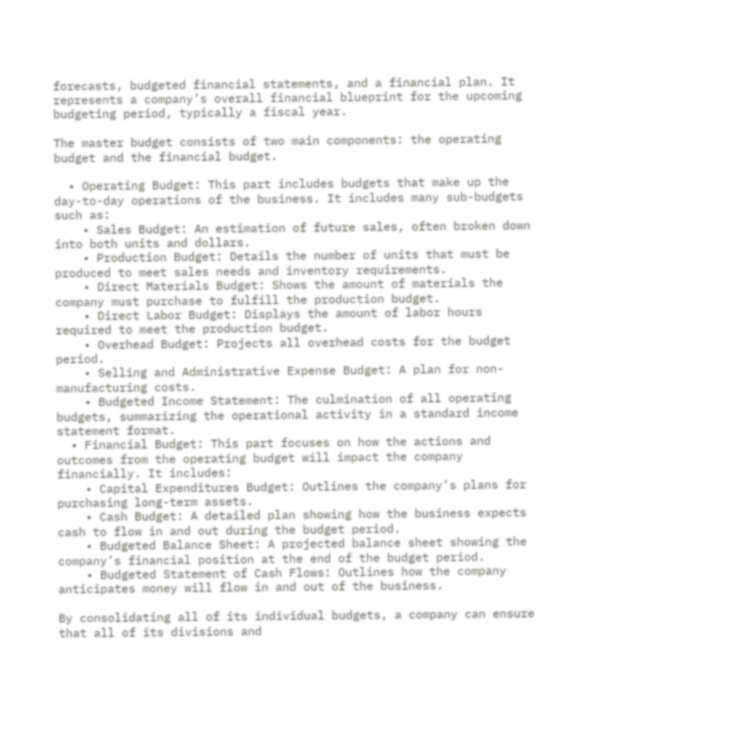forecasts, budgeted financial statements, and a financial plan. It represents a company’s overall financial blueprint for the upcoming budgeting period, typically a fiscal year.

The master budget consists of two main components: the operating budget and the financial budget.

  • Operating Budget: This part includes budgets that make up the day-to-day operations of the business. It includes many sub-budgets such as:
    • Sales Budget: An estimation of future sales, often broken down into both units and dollars.
    • Production Budget: Details the number of units that must be produced to meet sales needs and inventory requirements.
    • Direct Materials Budget: Shows the amount of materials the company must purchase to fulfill the production budget.
    • Direct Labor Budget: Displays the amount of labor hours required to meet the production budget.
    • Overhead Budget: Projects all overhead costs for the budget period.
    • Selling and Administrative Expense Budget: A plan for non-manufacturing costs.
    • Budgeted Income Statement: The culmination of all operating budgets, summarizing the operational activity in a standard income statement format.
  • Financial Budget: This part focuses on how the actions and outcomes from the operating budget will impact the company financially. It includes:
    • Capital Expenditures Budget: Outlines the company’s plans for purchasing long-term assets.
    • Cash Budget: A detailed plan showing how the business expects cash to flow in and out during the budget period.
    • Budgeted Balance Sheet: A projected balance sheet showing the company’s financial position at the end of the budget period.
    • Budgeted Statement of Cash Flows: Outlines how the company anticipates money will flow in and out of the business.

By consolidating all of its individual budgets, a company can ensure that all of its divisions and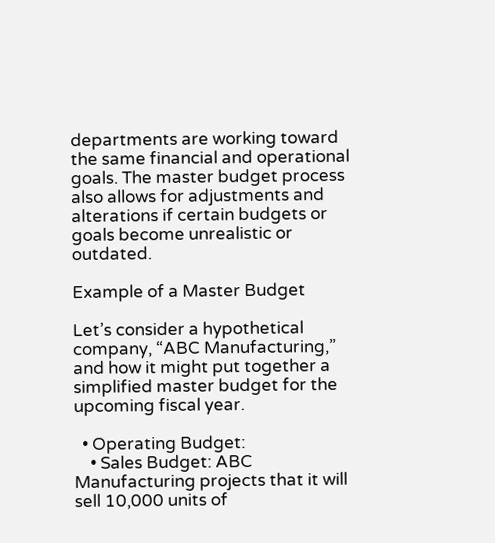departments are working toward the same financial and operational goals. The master budget process also allows for adjustments and alterations if certain budgets or goals become unrealistic or outdated.

Example of a Master Budget

Let’s consider a hypothetical company, “ABC Manufacturing,” and how it might put together a simplified master budget for the upcoming fiscal year.

  • Operating Budget:
    • Sales Budget: ABC Manufacturing projects that it will sell 10,000 units of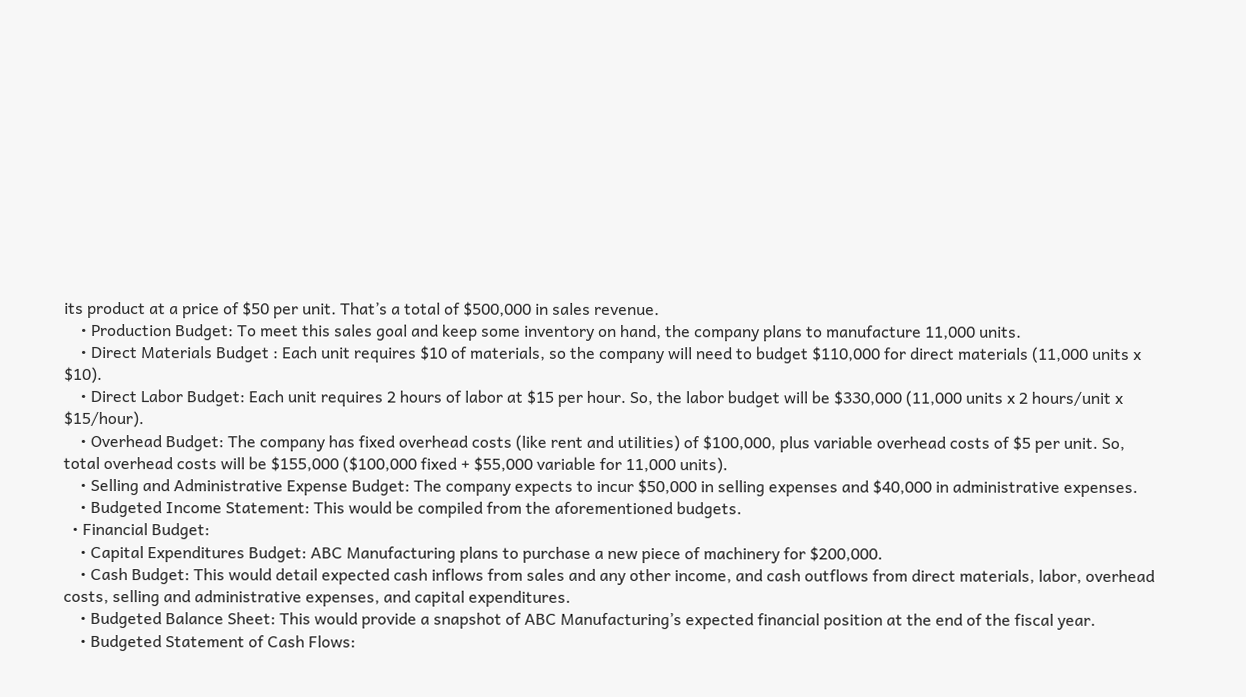its product at a price of $50 per unit. That’s a total of $500,000 in sales revenue.
    • Production Budget: To meet this sales goal and keep some inventory on hand, the company plans to manufacture 11,000 units.
    • Direct Materials Budget : Each unit requires $10 of materials, so the company will need to budget $110,000 for direct materials (11,000 units x $10).
    • Direct Labor Budget: Each unit requires 2 hours of labor at $15 per hour. So, the labor budget will be $330,000 (11,000 units x 2 hours/unit x $15/hour).
    • Overhead Budget: The company has fixed overhead costs (like rent and utilities) of $100,000, plus variable overhead costs of $5 per unit. So, total overhead costs will be $155,000 ($100,000 fixed + $55,000 variable for 11,000 units).
    • Selling and Administrative Expense Budget: The company expects to incur $50,000 in selling expenses and $40,000 in administrative expenses.
    • Budgeted Income Statement: This would be compiled from the aforementioned budgets.
  • Financial Budget:
    • Capital Expenditures Budget: ABC Manufacturing plans to purchase a new piece of machinery for $200,000.
    • Cash Budget: This would detail expected cash inflows from sales and any other income, and cash outflows from direct materials, labor, overhead costs, selling and administrative expenses, and capital expenditures.
    • Budgeted Balance Sheet: This would provide a snapshot of ABC Manufacturing’s expected financial position at the end of the fiscal year.
    • Budgeted Statement of Cash Flows: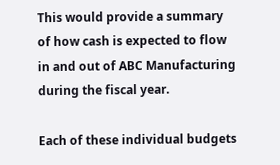This would provide a summary of how cash is expected to flow in and out of ABC Manufacturing during the fiscal year.

Each of these individual budgets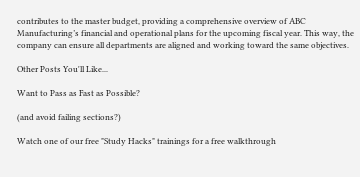contributes to the master budget, providing a comprehensive overview of ABC Manufacturing’s financial and operational plans for the upcoming fiscal year. This way, the company can ensure all departments are aligned and working toward the same objectives.

Other Posts You'll Like...

Want to Pass as Fast as Possible?

(and avoid failing sections?)

Watch one of our free "Study Hacks" trainings for a free walkthrough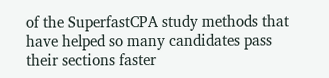of the SuperfastCPA study methods that have helped so many candidates pass their sections faster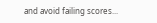and avoid failing scores...